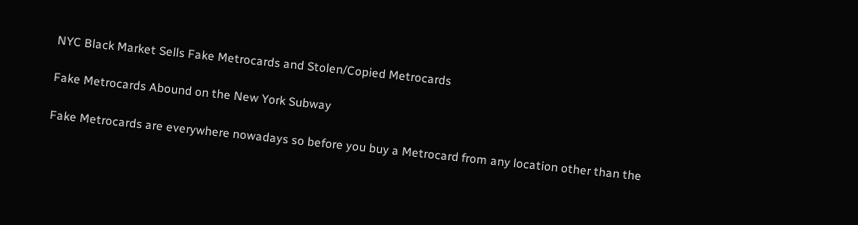NYC Black Market Sells Fake Metrocards and Stolen/Copied Metrocards

Fake Metrocards Abound on the New York Subway

Fake Metrocards are everywhere nowadays so before you buy a Metrocard from any location other than the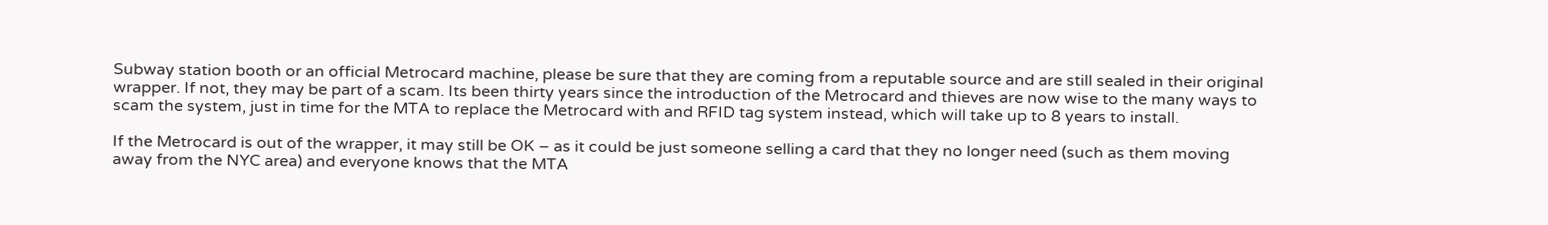Subway station booth or an official Metrocard machine, please be sure that they are coming from a reputable source and are still sealed in their original wrapper. If not, they may be part of a scam. Its been thirty years since the introduction of the Metrocard and thieves are now wise to the many ways to scam the system, just in time for the MTA to replace the Metrocard with and RFID tag system instead, which will take up to 8 years to install.

If the Metrocard is out of the wrapper, it may still be OK – as it could be just someone selling a card that they no longer need (such as them moving away from the NYC area) and everyone knows that the MTA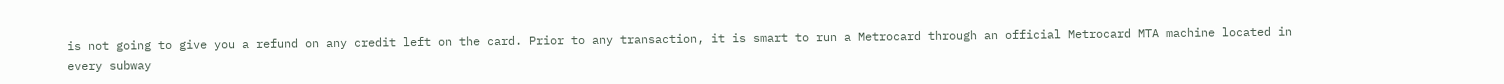is not going to give you a refund on any credit left on the card. Prior to any transaction, it is smart to run a Metrocard through an official Metrocard MTA machine located in every subway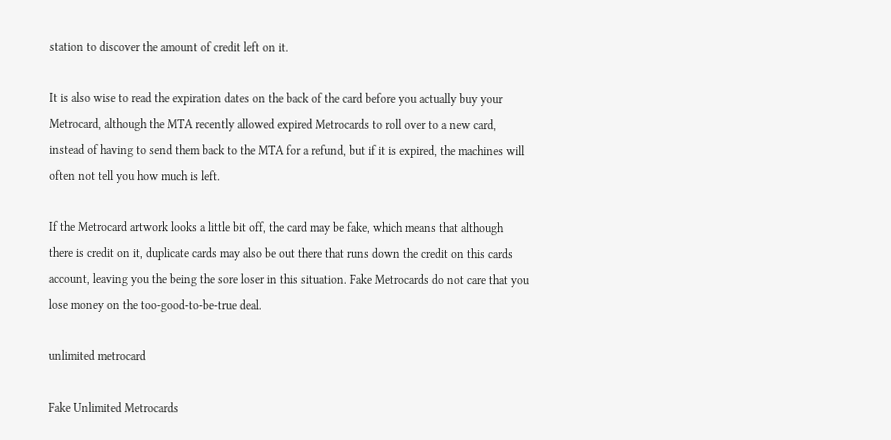station to discover the amount of credit left on it.

It is also wise to read the expiration dates on the back of the card before you actually buy your Metrocard, although the MTA recently allowed expired Metrocards to roll over to a new card, instead of having to send them back to the MTA for a refund, but if it is expired, the machines will often not tell you how much is left.

If the Metrocard artwork looks a little bit off, the card may be fake, which means that although there is credit on it, duplicate cards may also be out there that runs down the credit on this cards account, leaving you the being the sore loser in this situation. Fake Metrocards do not care that you lose money on the too-good-to-be-true deal.

unlimited metrocard

Fake Unlimited Metrocards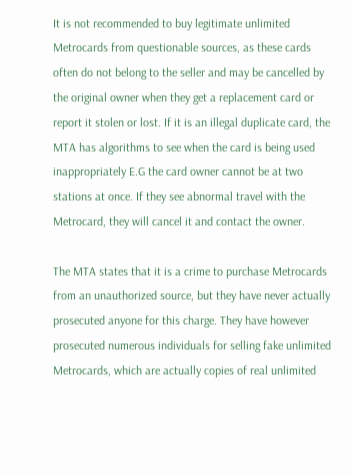It is not recommended to buy legitimate unlimited Metrocards from questionable sources, as these cards often do not belong to the seller and may be cancelled by the original owner when they get a replacement card or report it stolen or lost. If it is an illegal duplicate card, the MTA has algorithms to see when the card is being used inappropriately E.G the card owner cannot be at two stations at once. If they see abnormal travel with the Metrocard, they will cancel it and contact the owner.

The MTA states that it is a crime to purchase Metrocards from an unauthorized source, but they have never actually prosecuted anyone for this charge. They have however prosecuted numerous individuals for selling fake unlimited Metrocards, which are actually copies of real unlimited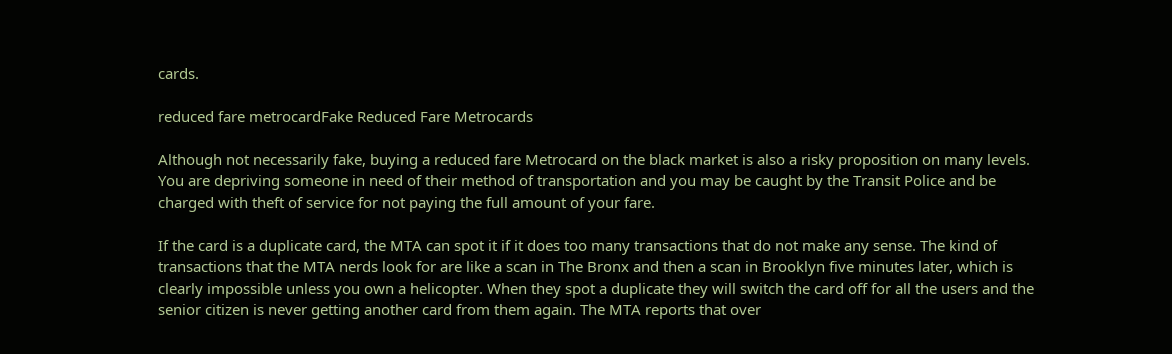cards.

reduced fare metrocardFake Reduced Fare Metrocards

Although not necessarily fake, buying a reduced fare Metrocard on the black market is also a risky proposition on many levels. You are depriving someone in need of their method of transportation and you may be caught by the Transit Police and be charged with theft of service for not paying the full amount of your fare.

If the card is a duplicate card, the MTA can spot it if it does too many transactions that do not make any sense. The kind of transactions that the MTA nerds look for are like a scan in The Bronx and then a scan in Brooklyn five minutes later, which is clearly impossible unless you own a helicopter. When they spot a duplicate they will switch the card off for all the users and the senior citizen is never getting another card from them again. The MTA reports that over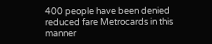400 people have been denied reduced fare Metrocards in this manner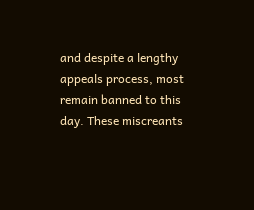and despite a lengthy appeals process, most remain banned to this day. These miscreants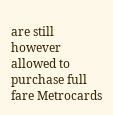are still however allowed to purchase full fare Metrocards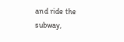and ride the subway,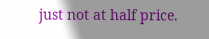just not at half price.